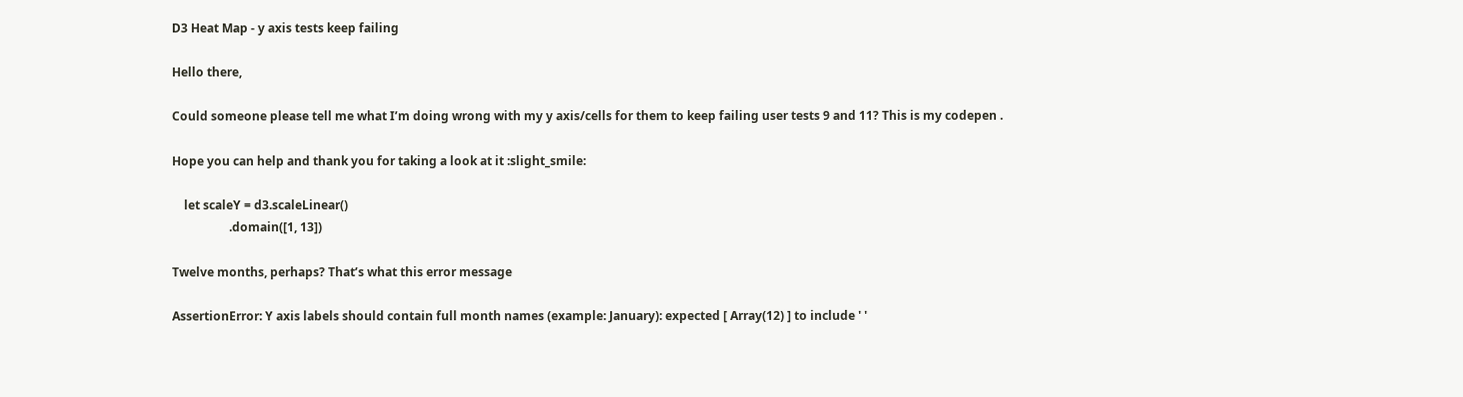D3 Heat Map - y axis tests keep failing

Hello there,

Could someone please tell me what I’m doing wrong with my y axis/cells for them to keep failing user tests 9 and 11? This is my codepen .

Hope you can help and thank you for taking a look at it :slight_smile:

    let scaleY = d3.scaleLinear()
                   .domain([1, 13])

Twelve months, perhaps? That’s what this error message

AssertionError: Y axis labels should contain full month names (example: January): expected [ Array(12) ] to include ' '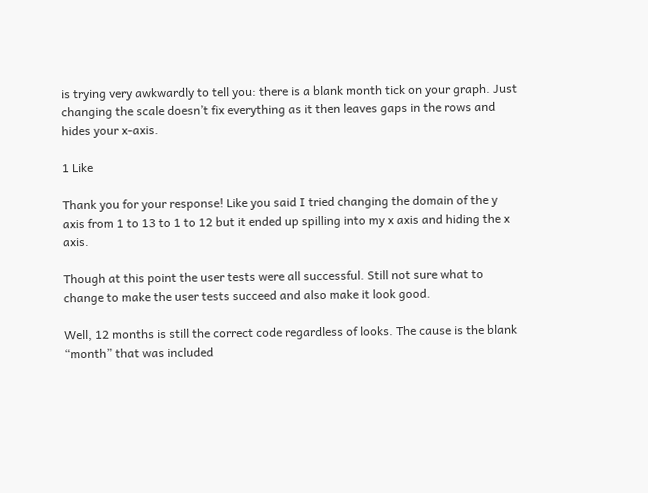is trying very awkwardly to tell you: there is a blank month tick on your graph. Just changing the scale doesn’t fix everything as it then leaves gaps in the rows and hides your x-axis.

1 Like

Thank you for your response! Like you said I tried changing the domain of the y axis from 1 to 13 to 1 to 12 but it ended up spilling into my x axis and hiding the x axis.

Though at this point the user tests were all successful. Still not sure what to change to make the user tests succeed and also make it look good.

Well, 12 months is still the correct code regardless of looks. The cause is the blank “month” that was included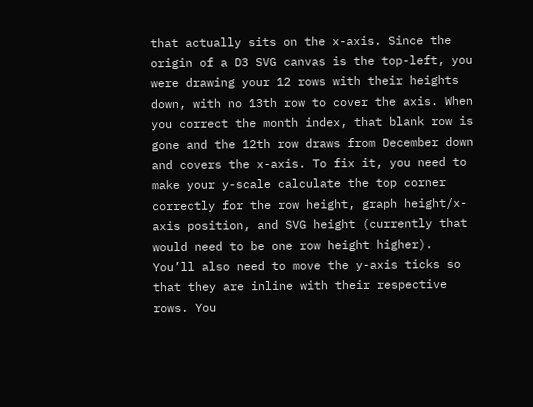that actually sits on the x-axis. Since the origin of a D3 SVG canvas is the top-left, you were drawing your 12 rows with their heights down, with no 13th row to cover the axis. When you correct the month index, that blank row is gone and the 12th row draws from December down and covers the x-axis. To fix it, you need to make your y-scale calculate the top corner correctly for the row height, graph height/x-axis position, and SVG height (currently that would need to be one row height higher). You’ll also need to move the y-axis ticks so that they are inline with their respective rows. You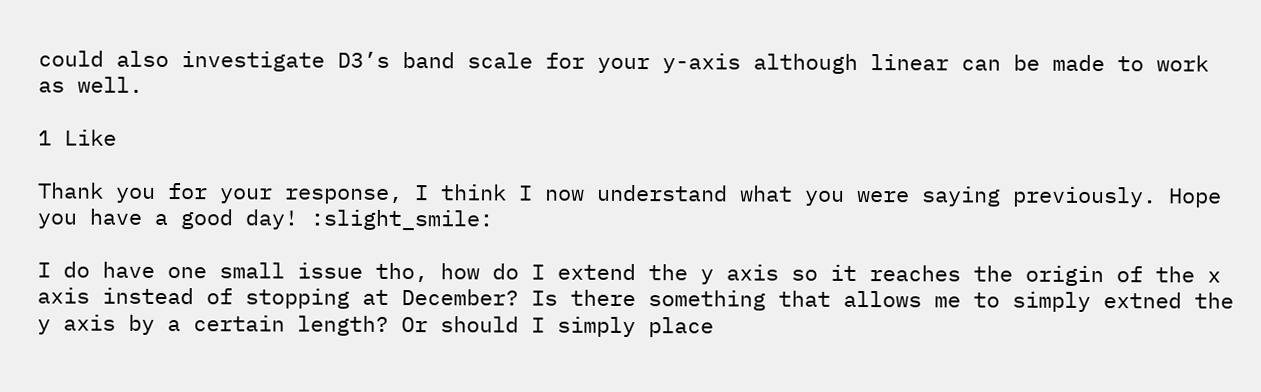could also investigate D3’s band scale for your y-axis although linear can be made to work as well.

1 Like

Thank you for your response, I think I now understand what you were saying previously. Hope you have a good day! :slight_smile:

I do have one small issue tho, how do I extend the y axis so it reaches the origin of the x axis instead of stopping at December? Is there something that allows me to simply extned the y axis by a certain length? Or should I simply place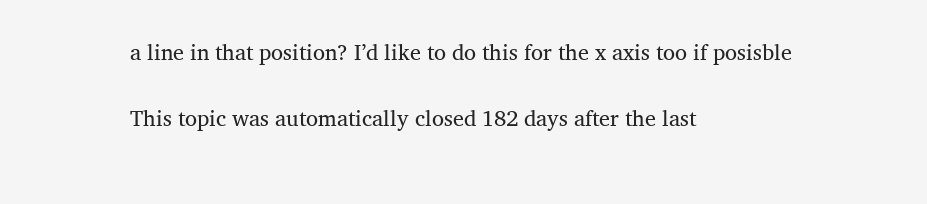a line in that position? I’d like to do this for the x axis too if posisble

This topic was automatically closed 182 days after the last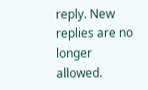reply. New replies are no longer allowed.